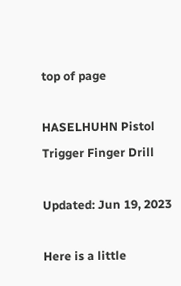top of page

HASELHUHN Pistol Trigger Finger Drill

Updated: Jun 19, 2023

Here is a little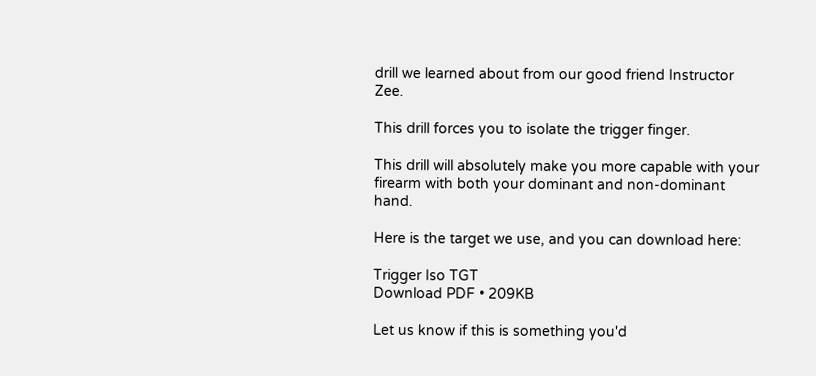drill we learned about from our good friend Instructor Zee.

This drill forces you to isolate the trigger finger.

This drill will absolutely make you more capable with your firearm with both your dominant and non-dominant hand.

Here is the target we use, and you can download here:

Trigger Iso TGT
Download PDF • 209KB

Let us know if this is something you'd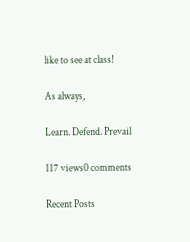like to see at class!

As always,

Learn. Defend. Prevail

117 views0 comments

Recent Posts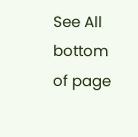See All
bottom of page